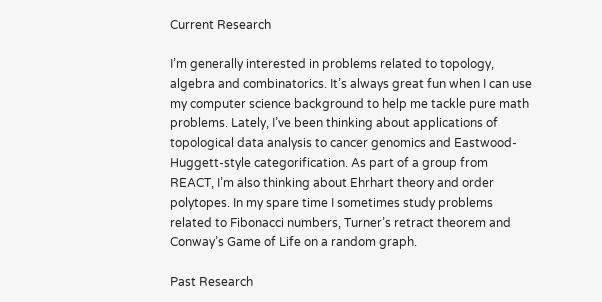Current Research

I’m generally interested in problems related to topology, algebra and combinatorics. It’s always great fun when I can use my computer science background to help me tackle pure math problems. Lately, I’ve been thinking about applications of topological data analysis to cancer genomics and Eastwood-Huggett-style categorification. As part of a group from REACT, I’m also thinking about Ehrhart theory and order polytopes. In my spare time I sometimes study problems related to Fibonacci numbers, Turner’s retract theorem and Conway’s Game of Life on a random graph.

Past Research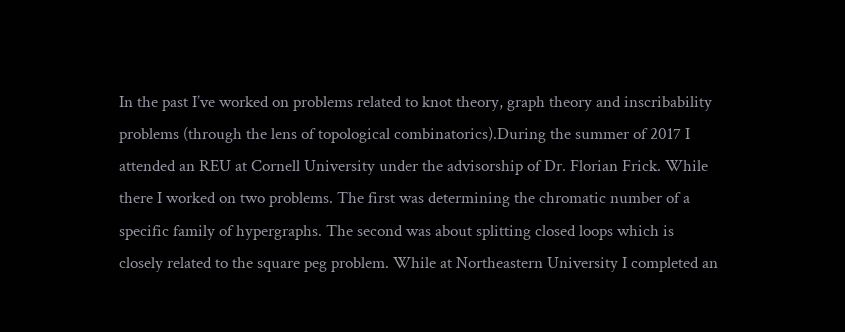In the past I’ve worked on problems related to knot theory, graph theory and inscribability problems (through the lens of topological combinatorics).During the summer of 2017 I attended an REU at Cornell University under the advisorship of Dr. Florian Frick. While there I worked on two problems. The first was determining the chromatic number of a specific family of hypergraphs. The second was about splitting closed loops which is closely related to the square peg problem. While at Northeastern University I completed an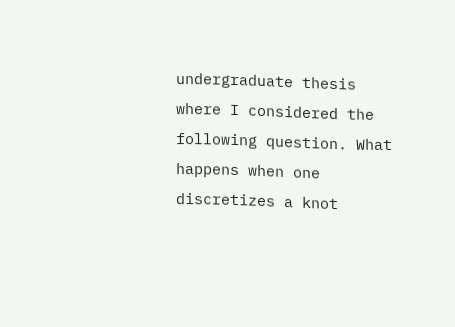undergraduate thesis where I considered the following question. What happens when one discretizes a knot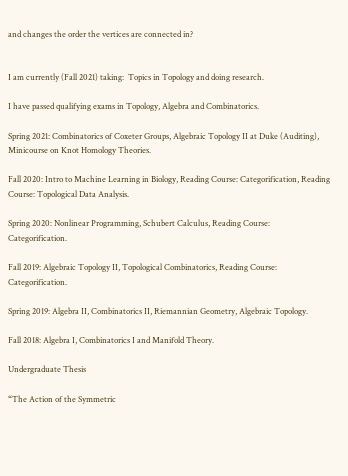and changes the order the vertices are connected in?


I am currently (Fall 2021) taking:  Topics in Topology and doing research.

I have passed qualifying exams in Topology, Algebra and Combinatorics.

Spring 2021: Combinatorics of Coxeter Groups, Algebraic Topology II at Duke (Auditing), Minicourse on Knot Homology Theories.

Fall 2020: Intro to Machine Learning in Biology, Reading Course: Categorification, Reading Course: Topological Data Analysis.

Spring 2020: Nonlinear Programming, Schubert Calculus, Reading Course: Categorification.

Fall 2019: Algebraic Topology II, Topological Combinatorics, Reading Course: Categorification.

Spring 2019: Algebra II, Combinatorics II, Riemannian Geometry, Algebraic Topology.

Fall 2018: Algebra I, Combinatorics I and Manifold Theory.

Undergraduate Thesis

“The Action of the Symmetric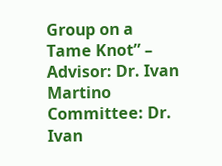Group on a Tame Knot” – Advisor: Dr. Ivan Martino Committee: Dr. Ivan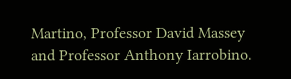Martino, Professor David Massey and Professor Anthony Iarrobino.